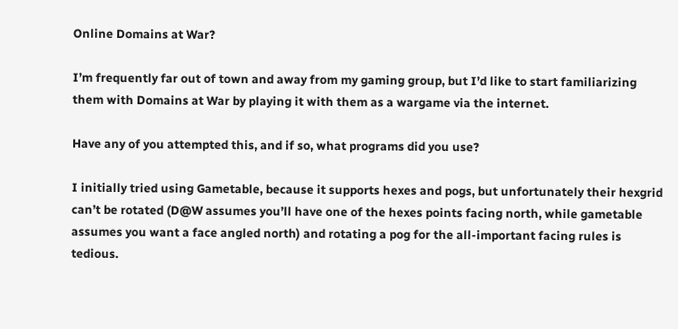Online Domains at War?

I’m frequently far out of town and away from my gaming group, but I’d like to start familiarizing them with Domains at War by playing it with them as a wargame via the internet.

Have any of you attempted this, and if so, what programs did you use?

I initially tried using Gametable, because it supports hexes and pogs, but unfortunately their hexgrid can’t be rotated (D@W assumes you’ll have one of the hexes points facing north, while gametable assumes you want a face angled north) and rotating a pog for the all-important facing rules is tedious.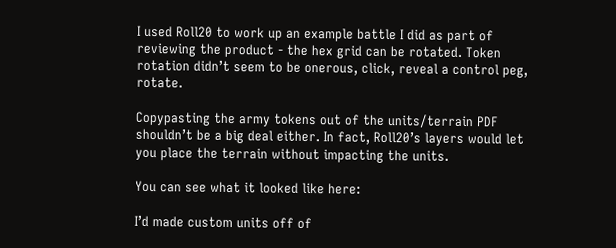I used Roll20 to work up an example battle I did as part of reviewing the product - the hex grid can be rotated. Token rotation didn’t seem to be onerous, click, reveal a control peg, rotate.

Copypasting the army tokens out of the units/terrain PDF shouldn’t be a big deal either. In fact, Roll20’s layers would let you place the terrain without impacting the units.

You can see what it looked like here:

I’d made custom units off of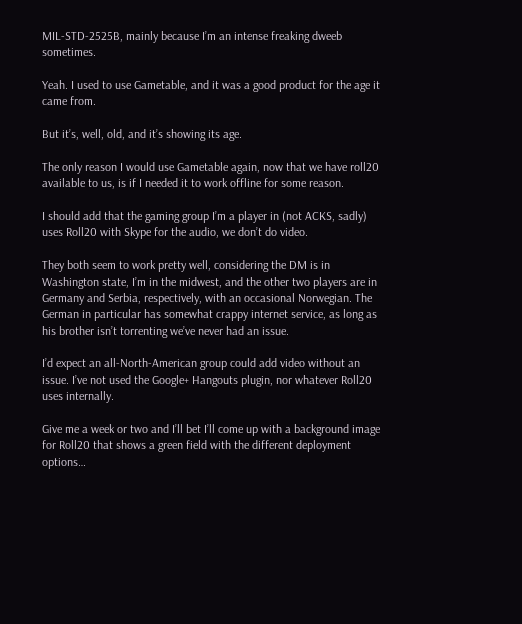MIL-STD-2525B, mainly because I’m an intense freaking dweeb sometimes.

Yeah. I used to use Gametable, and it was a good product for the age it came from.

But it’s, well, old, and it’s showing its age.

The only reason I would use Gametable again, now that we have roll20 available to us, is if I needed it to work offline for some reason.

I should add that the gaming group I’m a player in (not ACKS, sadly) uses Roll20 with Skype for the audio, we don’t do video.

They both seem to work pretty well, considering the DM is in Washington state, I’m in the midwest, and the other two players are in Germany and Serbia, respectively, with an occasional Norwegian. The German in particular has somewhat crappy internet service, as long as his brother isn’t torrenting we’ve never had an issue.

I’d expect an all-North-American group could add video without an issue. I’ve not used the Google+ Hangouts plugin, nor whatever Roll20 uses internally.

Give me a week or two and I’ll bet I’ll come up with a background image for Roll20 that shows a green field with the different deployment options…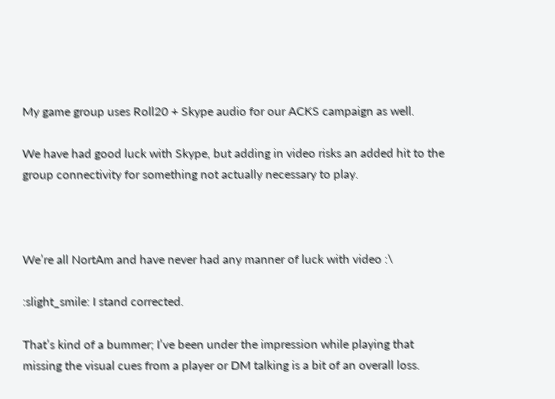My game group uses Roll20 + Skype audio for our ACKS campaign as well.

We have had good luck with Skype, but adding in video risks an added hit to the group connectivity for something not actually necessary to play.



We’re all NortAm and have never had any manner of luck with video :\

:slight_smile: I stand corrected.

That’s kind of a bummer; I’ve been under the impression while playing that missing the visual cues from a player or DM talking is a bit of an overall loss.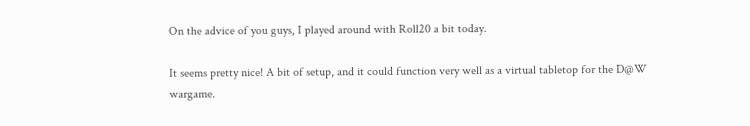On the advice of you guys, I played around with Roll20 a bit today.

It seems pretty nice! A bit of setup, and it could function very well as a virtual tabletop for the D@W wargame.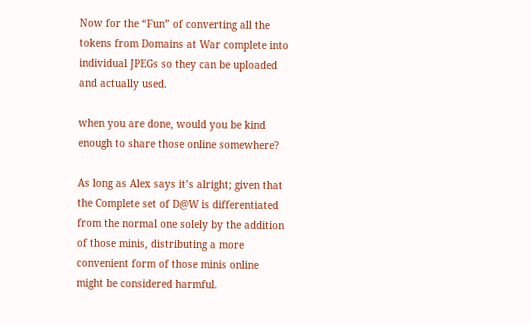Now for the “Fun” of converting all the tokens from Domains at War complete into individual JPEGs so they can be uploaded and actually used.

when you are done, would you be kind enough to share those online somewhere?

As long as Alex says it’s alright; given that the Complete set of D@W is differentiated from the normal one solely by the addition of those minis, distributing a more convenient form of those minis online might be considered harmful.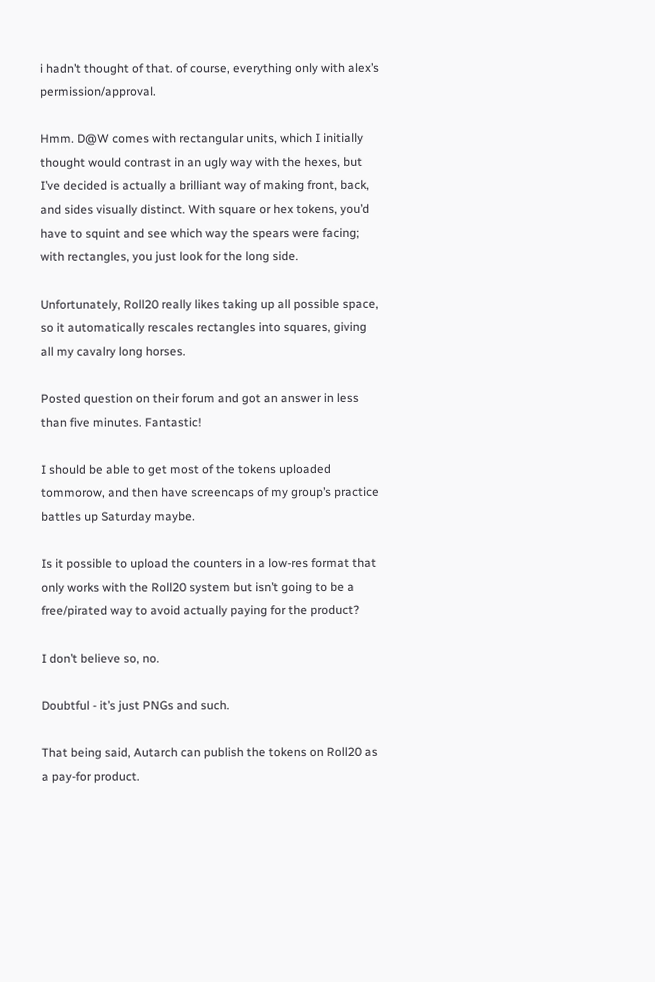i hadn’t thought of that. of course, everything only with alex’s permission/approval.

Hmm. D@W comes with rectangular units, which I initially thought would contrast in an ugly way with the hexes, but I’ve decided is actually a brilliant way of making front, back, and sides visually distinct. With square or hex tokens, you’d have to squint and see which way the spears were facing; with rectangles, you just look for the long side.

Unfortunately, Roll20 really likes taking up all possible space, so it automatically rescales rectangles into squares, giving all my cavalry long horses.

Posted question on their forum and got an answer in less than five minutes. Fantastic!

I should be able to get most of the tokens uploaded tommorow, and then have screencaps of my group’s practice battles up Saturday maybe.

Is it possible to upload the counters in a low-res format that only works with the Roll20 system but isn’t going to be a free/pirated way to avoid actually paying for the product?

I don’t believe so, no.

Doubtful - it’s just PNGs and such.

That being said, Autarch can publish the tokens on Roll20 as a pay-for product.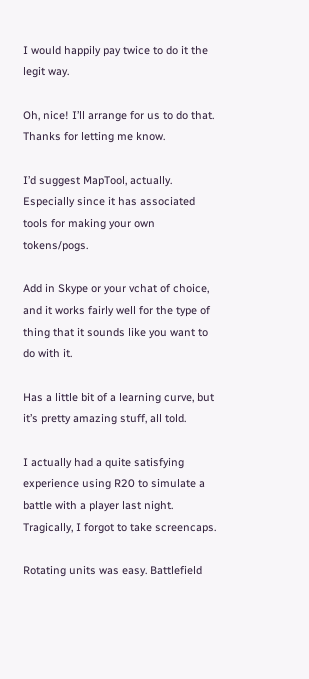I would happily pay twice to do it the legit way.

Oh, nice! I’ll arrange for us to do that. Thanks for letting me know.

I’d suggest MapTool, actually. Especially since it has associated tools for making your own tokens/pogs.

Add in Skype or your vchat of choice, and it works fairly well for the type of thing that it sounds like you want to do with it.

Has a little bit of a learning curve, but it’s pretty amazing stuff, all told.

I actually had a quite satisfying experience using R20 to simulate a battle with a player last night. Tragically, I forgot to take screencaps.

Rotating units was easy. Battlefield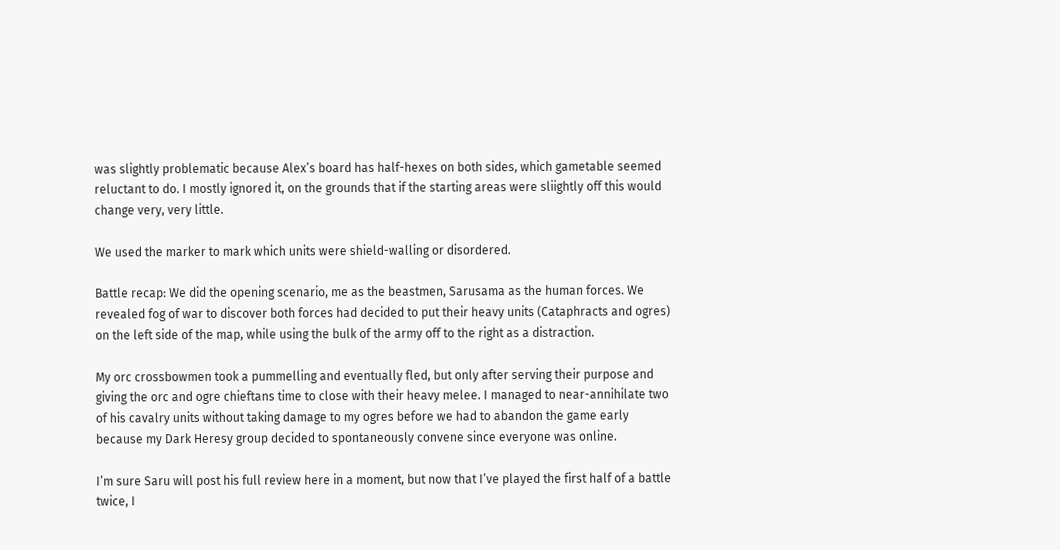was slightly problematic because Alex’s board has half-hexes on both sides, which gametable seemed reluctant to do. I mostly ignored it, on the grounds that if the starting areas were sliightly off this would change very, very little.

We used the marker to mark which units were shield-walling or disordered.

Battle recap: We did the opening scenario, me as the beastmen, Sarusama as the human forces. We revealed fog of war to discover both forces had decided to put their heavy units (Cataphracts and ogres) on the left side of the map, while using the bulk of the army off to the right as a distraction.

My orc crossbowmen took a pummelling and eventually fled, but only after serving their purpose and giving the orc and ogre chieftans time to close with their heavy melee. I managed to near-annihilate two of his cavalry units without taking damage to my ogres before we had to abandon the game early because my Dark Heresy group decided to spontaneously convene since everyone was online.

I’m sure Saru will post his full review here in a moment, but now that I’ve played the first half of a battle twice, I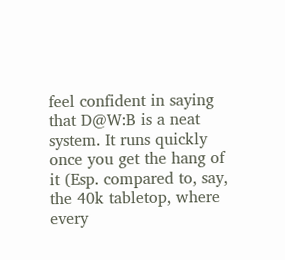feel confident in saying that D@W:B is a neat system. It runs quickly once you get the hang of it (Esp. compared to, say, the 40k tabletop, where every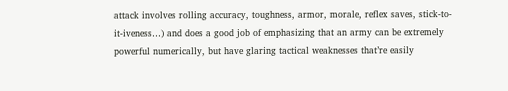attack involves rolling accuracy, toughness, armor, morale, reflex saves, stick-to-it-iveness…) and does a good job of emphasizing that an army can be extremely powerful numerically, but have glaring tactical weaknesses that’re easily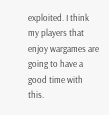exploited. I think my players that enjoy wargames are going to have a good time with this.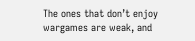The ones that don’t enjoy wargames are weak, and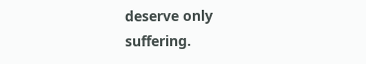deserve only suffering.